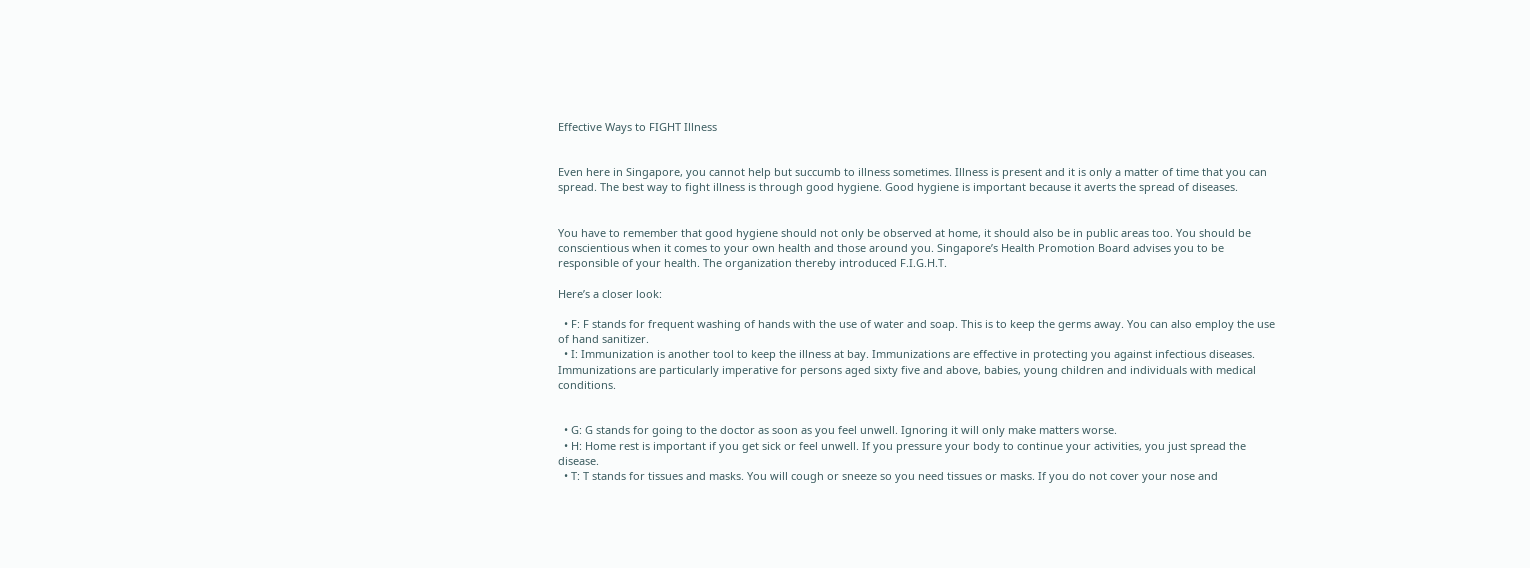Effective Ways to FIGHT Illness


Even here in Singapore, you cannot help but succumb to illness sometimes. Illness is present and it is only a matter of time that you can spread. The best way to fight illness is through good hygiene. Good hygiene is important because it averts the spread of diseases.


You have to remember that good hygiene should not only be observed at home, it should also be in public areas too. You should be conscientious when it comes to your own health and those around you. Singapore’s Health Promotion Board advises you to be responsible of your health. The organization thereby introduced F.I.G.H.T.

Here’s a closer look:

  • F: F stands for frequent washing of hands with the use of water and soap. This is to keep the germs away. You can also employ the use of hand sanitizer.
  • I: Immunization is another tool to keep the illness at bay. Immunizations are effective in protecting you against infectious diseases. Immunizations are particularly imperative for persons aged sixty five and above, babies, young children and individuals with medical conditions.


  • G: G stands for going to the doctor as soon as you feel unwell. Ignoring it will only make matters worse.
  • H: Home rest is important if you get sick or feel unwell. If you pressure your body to continue your activities, you just spread the disease.
  • T: T stands for tissues and masks. You will cough or sneeze so you need tissues or masks. If you do not cover your nose and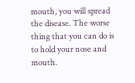mouth, you will spread the disease. The worse thing that you can do is to hold your nose and mouth.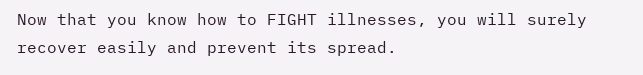Now that you know how to FIGHT illnesses, you will surely recover easily and prevent its spread.